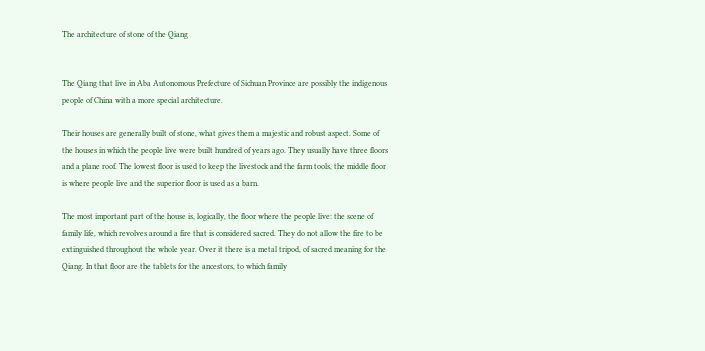The architecture of stone of the Qiang


The Qiang that live in Aba Autonomous Prefecture of Sichuan Province are possibly the indigenous people of China with a more special architecture.

Their houses are generally built of stone, what gives them a majestic and robust aspect. Some of the houses in which the people live were built hundred of years ago. They usually have three floors and a plane roof. The lowest floor is used to keep the livestock and the farm tools, the middle floor is where people live and the superior floor is used as a barn.

The most important part of the house is, logically, the floor where the people live: the scene of family life, which revolves around a fire that is considered sacred. They do not allow the fire to be extinguished throughout the whole year. Over it there is a metal tripod, of sacred meaning for the Qiang. In that floor are the tablets for the ancestors, to which family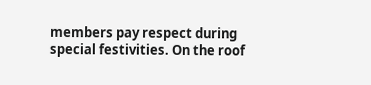members pay respect during special festivities. On the roof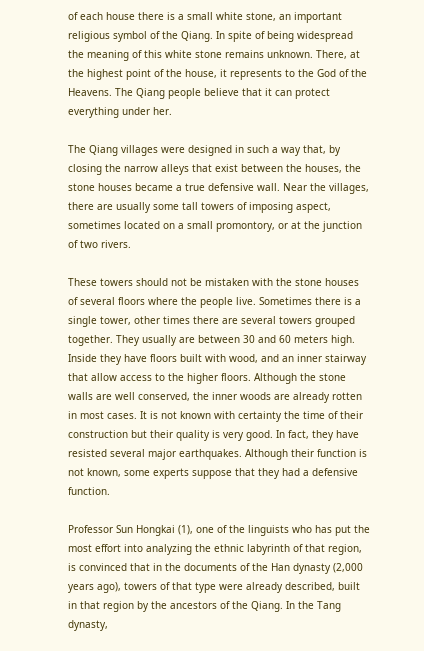of each house there is a small white stone, an important religious symbol of the Qiang. In spite of being widespread the meaning of this white stone remains unknown. There, at the highest point of the house, it represents to the God of the Heavens. The Qiang people believe that it can protect everything under her.

The Qiang villages were designed in such a way that, by closing the narrow alleys that exist between the houses, the stone houses became a true defensive wall. Near the villages, there are usually some tall towers of imposing aspect, sometimes located on a small promontory, or at the junction of two rivers.

These towers should not be mistaken with the stone houses of several floors where the people live. Sometimes there is a single tower, other times there are several towers grouped together. They usually are between 30 and 60 meters high. Inside they have floors built with wood, and an inner stairway that allow access to the higher floors. Although the stone walls are well conserved, the inner woods are already rotten in most cases. It is not known with certainty the time of their construction but their quality is very good. In fact, they have resisted several major earthquakes. Although their function is not known, some experts suppose that they had a defensive function.

Professor Sun Hongkai (1), one of the linguists who has put the most effort into analyzing the ethnic labyrinth of that region, is convinced that in the documents of the Han dynasty (2,000 years ago), towers of that type were already described, built in that region by the ancestors of the Qiang. In the Tang dynasty,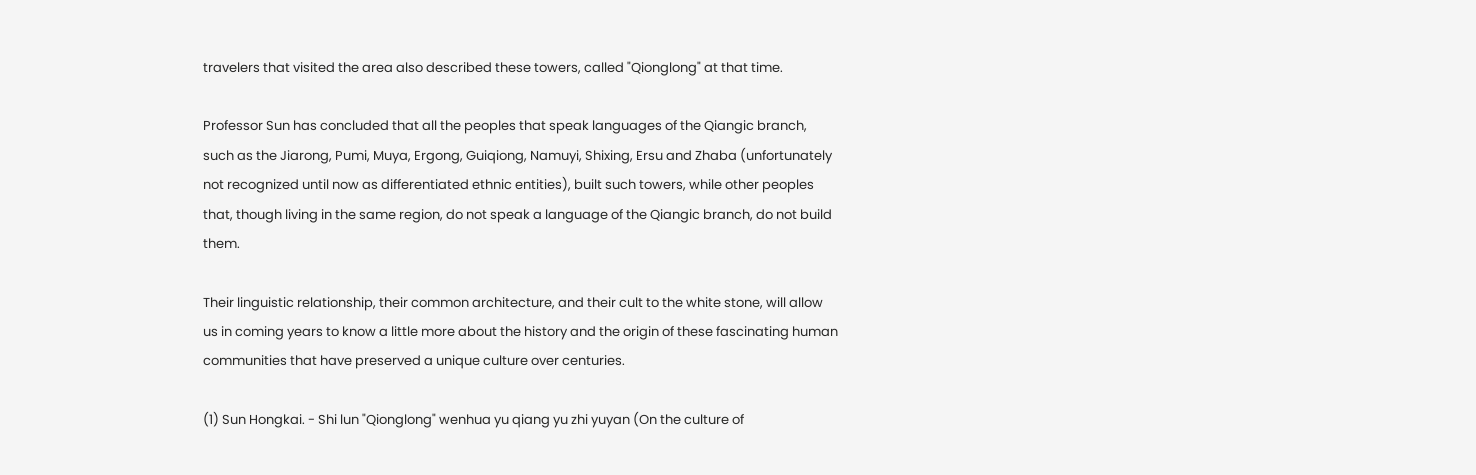travelers that visited the area also described these towers, called "Qionglong" at that time.

Professor Sun has concluded that all the peoples that speak languages of the Qiangic branch, such as the Jiarong, Pumi, Muya, Ergong, Guiqiong, Namuyi, Shixing, Ersu and Zhaba (unfortunately not recognized until now as differentiated ethnic entities), built such towers, while other peoples that, though living in the same region, do not speak a language of the Qiangic branch, do not build them.

Their linguistic relationship, their common architecture, and their cult to the white stone, will allow us in coming years to know a little more about the history and the origin of these fascinating human communities that have preserved a unique culture over centuries.

(1) Sun Hongkai. - Shi lun "Qionglong" wenhua yu qiang yu zhi yuyan (On the culture of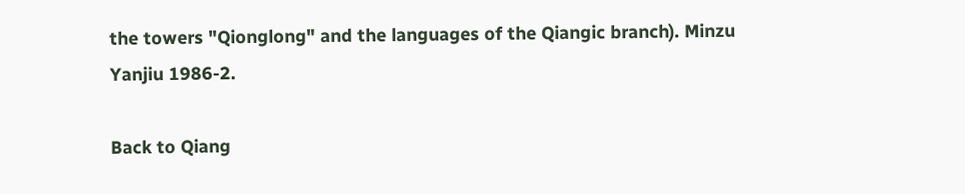the towers "Qionglong" and the languages of the Qiangic branch). Minzu Yanjiu 1986-2.

Back to Qiang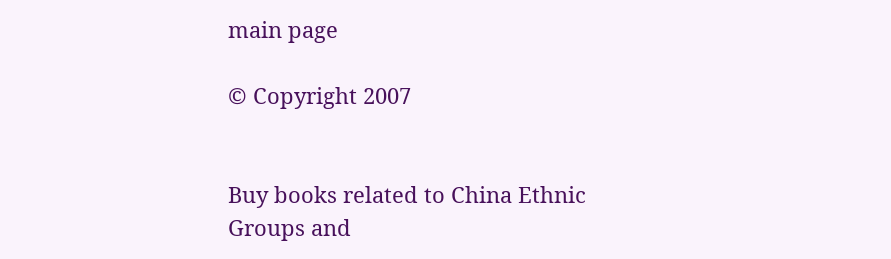main page

© Copyright 2007


Buy books related to China Ethnic Groups and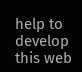help to develop this web